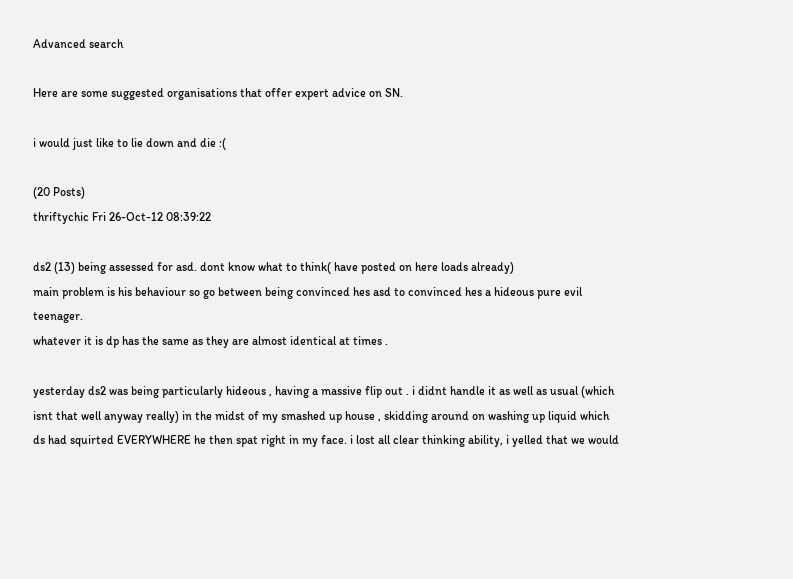Advanced search

Here are some suggested organisations that offer expert advice on SN.

i would just like to lie down and die :(

(20 Posts)
thriftychic Fri 26-Oct-12 08:39:22

ds2 (13) being assessed for asd. dont know what to think( have posted on here loads already)
main problem is his behaviour so go between being convinced hes asd to convinced hes a hideous pure evil teenager.
whatever it is dp has the same as they are almost identical at times .

yesterday ds2 was being particularly hideous , having a massive flip out . i didnt handle it as well as usual (which isnt that well anyway really) in the midst of my smashed up house , skidding around on washing up liquid which ds had squirted EVERYWHERE he then spat right in my face. i lost all clear thinking ability, i yelled that we would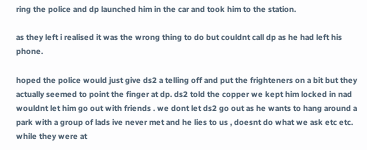ring the police and dp launched him in the car and took him to the station.

as they left i realised it was the wrong thing to do but couldnt call dp as he had left his phone.

hoped the police would just give ds2 a telling off and put the frighteners on a bit but they actually seemed to point the finger at dp. ds2 told the copper we kept him locked in nad wouldnt let him go out with friends . we dont let ds2 go out as he wants to hang around a park with a group of lads ive never met and he lies to us , doesnt do what we ask etc etc. while they were at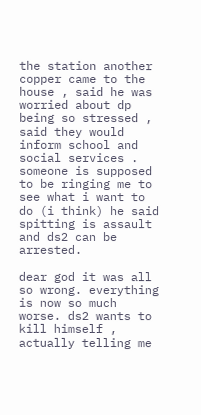the station another copper came to the house , said he was worried about dp being so stressed , said they would inform school and social services . someone is supposed to be ringing me to see what i want to do (i think) he said spitting is assault and ds2 can be arrested.

dear god it was all so wrong. everything is now so much worse. ds2 wants to kill himself , actually telling me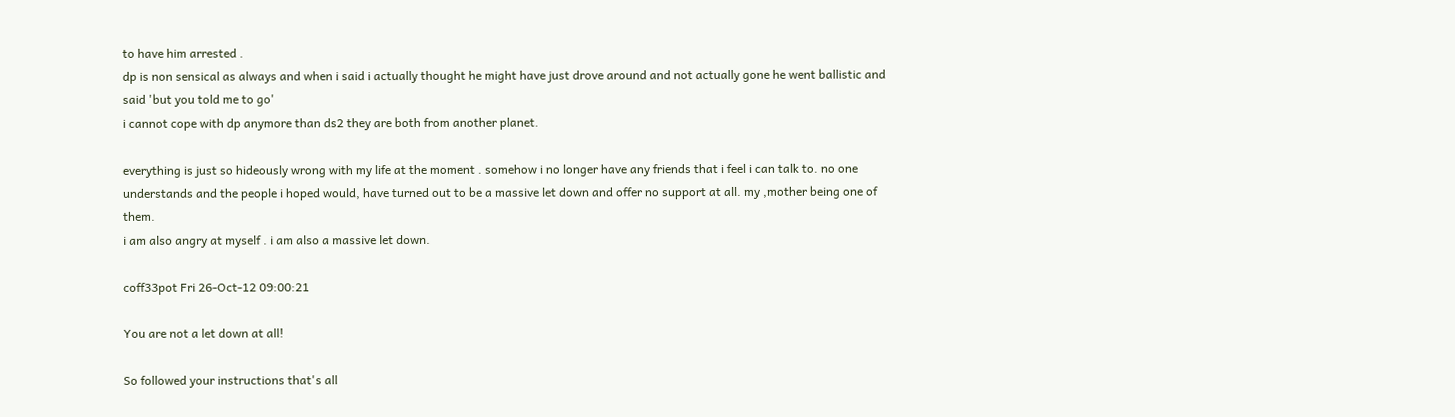to have him arrested .
dp is non sensical as always and when i said i actually thought he might have just drove around and not actually gone he went ballistic and said 'but you told me to go'
i cannot cope with dp anymore than ds2 they are both from another planet.

everything is just so hideously wrong with my life at the moment . somehow i no longer have any friends that i feel i can talk to. no one understands and the people i hoped would, have turned out to be a massive let down and offer no support at all. my ,mother being one of them.
i am also angry at myself . i am also a massive let down.

coff33pot Fri 26-Oct-12 09:00:21

You are not a let down at all!

So followed your instructions that's all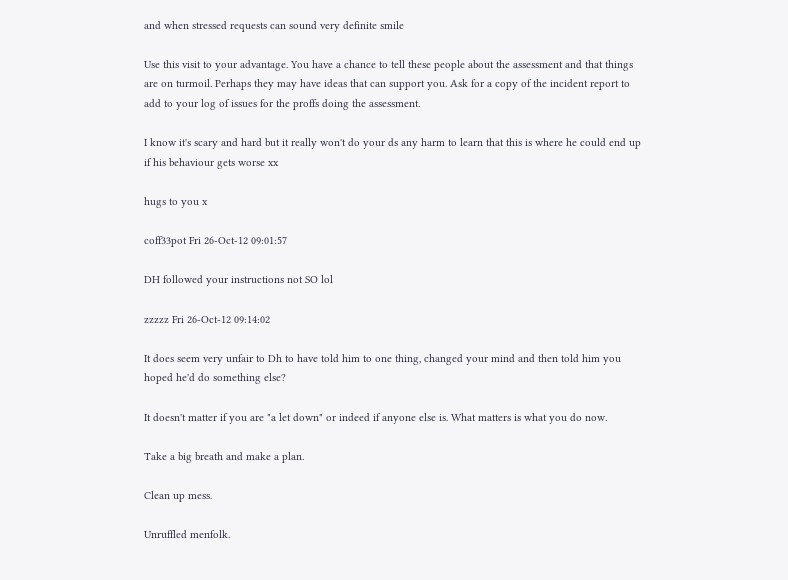and when stressed requests can sound very definite smile

Use this visit to your advantage. You have a chance to tell these people about the assessment and that things are on turmoil. Perhaps they may have ideas that can support you. Ask for a copy of the incident report to add to your log of issues for the proffs doing the assessment.

I know it's scary and hard but it really won't do your ds any harm to learn that this is where he could end up if his behaviour gets worse xx

hugs to you x

coff33pot Fri 26-Oct-12 09:01:57

DH followed your instructions not SO lol

zzzzz Fri 26-Oct-12 09:14:02

It does seem very unfair to Dh to have told him to one thing, changed your mind and then told him you hoped he'd do something else?

It doesn't matter if you are "a let down" or indeed if anyone else is. What matters is what you do now.

Take a big breath and make a plan.

Clean up mess.

Unruffled menfolk.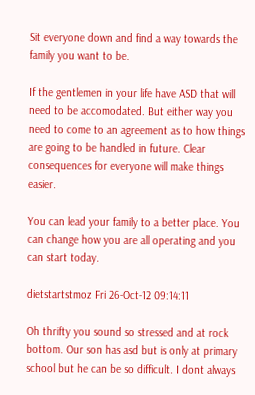Sit everyone down and find a way towards the family you want to be.

If the gentlemen in your life have ASD that will need to be accomodated. But either way you need to come to an agreement as to how things are going to be handled in future. Clear consequences for everyone will make things easier.

You can lead your family to a better place. You can change how you are all operating and you can start today.

dietstartstmoz Fri 26-Oct-12 09:14:11

Oh thrifty you sound so stressed and at rock bottom. Our son has asd but is only at primary school but he can be so difficult. I dont always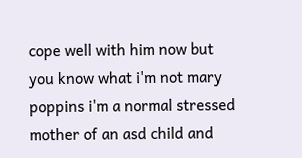cope well with him now but you know what i'm not mary poppins i'm a normal stressed mother of an asd child and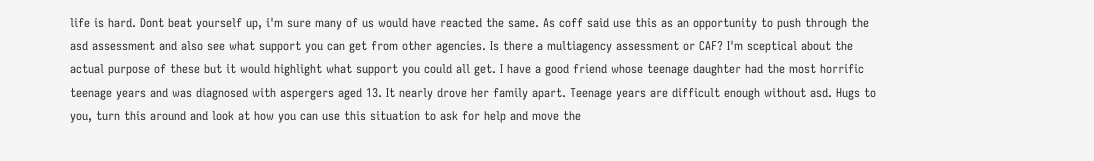life is hard. Dont beat yourself up, i'm sure many of us would have reacted the same. As coff said use this as an opportunity to push through the asd assessment and also see what support you can get from other agencies. Is there a multiagency assessment or CAF? I'm sceptical about the actual purpose of these but it would highlight what support you could all get. I have a good friend whose teenage daughter had the most horrific teenage years and was diagnosed with aspergers aged 13. It nearly drove her family apart. Teenage years are difficult enough without asd. Hugs to you, turn this around and look at how you can use this situation to ask for help and move the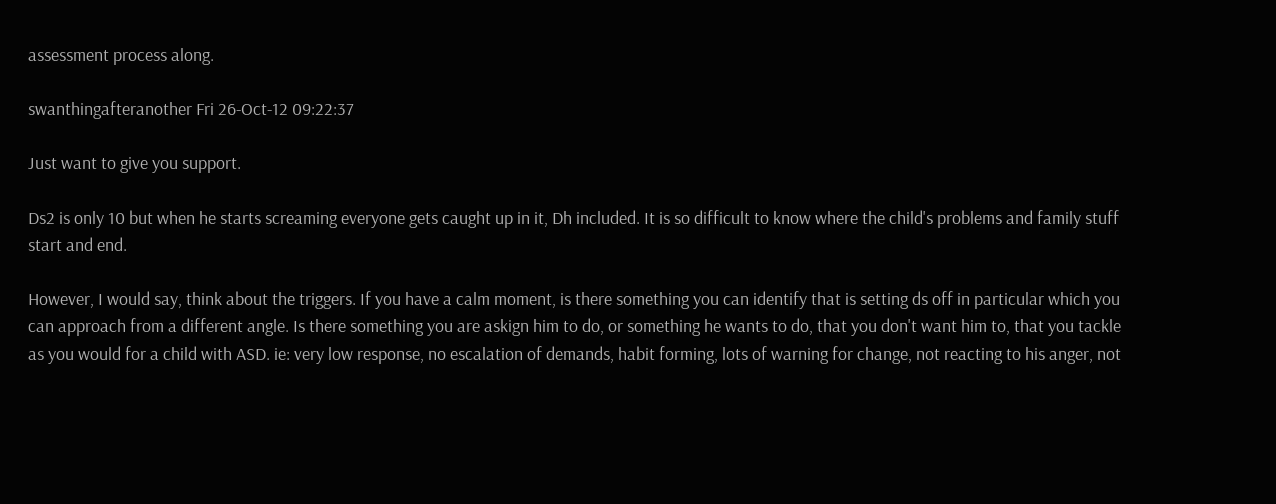assessment process along.

swanthingafteranother Fri 26-Oct-12 09:22:37

Just want to give you support.

Ds2 is only 10 but when he starts screaming everyone gets caught up in it, Dh included. It is so difficult to know where the child's problems and family stuff start and end.

However, I would say, think about the triggers. If you have a calm moment, is there something you can identify that is setting ds off in particular which you can approach from a different angle. Is there something you are askign him to do, or something he wants to do, that you don't want him to, that you tackle as you would for a child with ASD. ie: very low response, no escalation of demands, habit forming, lots of warning for change, not reacting to his anger, not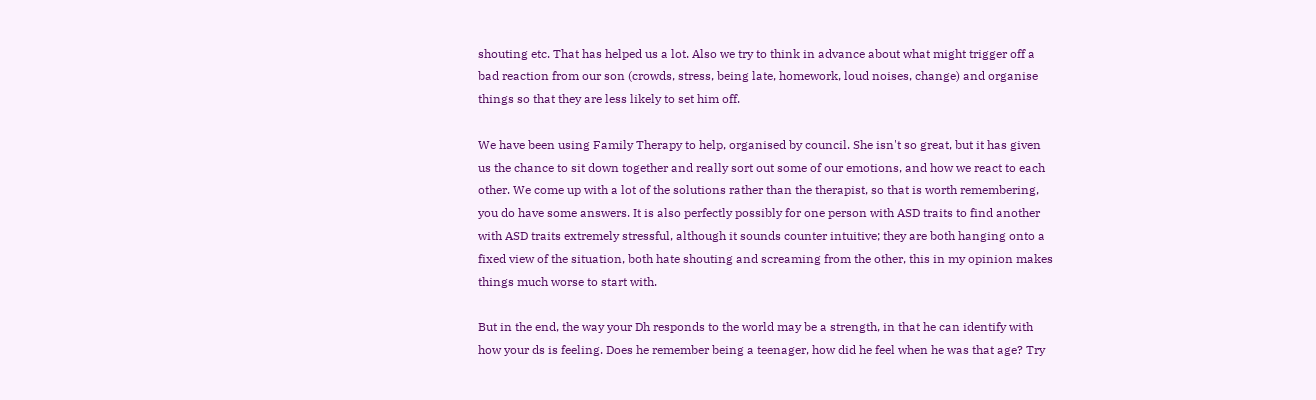shouting etc. That has helped us a lot. Also we try to think in advance about what might trigger off a bad reaction from our son (crowds, stress, being late, homework, loud noises, change) and organise things so that they are less likely to set him off.

We have been using Family Therapy to help, organised by council. She isn't so great, but it has given us the chance to sit down together and really sort out some of our emotions, and how we react to each other. We come up with a lot of the solutions rather than the therapist, so that is worth remembering, you do have some answers. It is also perfectly possibly for one person with ASD traits to find another with ASD traits extremely stressful, although it sounds counter intuitive; they are both hanging onto a fixed view of the situation, both hate shouting and screaming from the other, this in my opinion makes things much worse to start with.

But in the end, the way your Dh responds to the world may be a strength, in that he can identify with how your ds is feeling. Does he remember being a teenager, how did he feel when he was that age? Try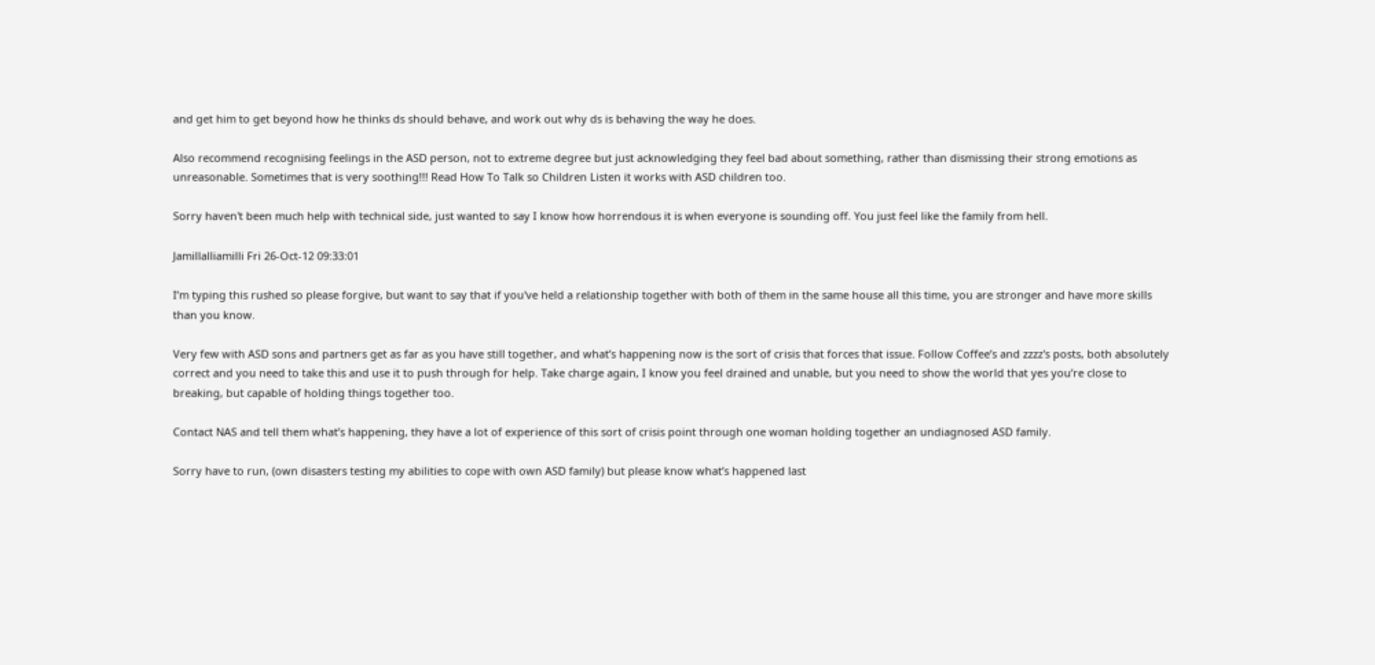and get him to get beyond how he thinks ds should behave, and work out why ds is behaving the way he does.

Also recommend recognising feelings in the ASD person, not to extreme degree but just acknowledging they feel bad about something, rather than dismissing their strong emotions as unreasonable. Sometimes that is very soothing!!! Read How To Talk so Children Listen it works with ASD children too.

Sorry haven't been much help with technical side, just wanted to say I know how horrendous it is when everyone is sounding off. You just feel like the family from hell.

Jamillalliamilli Fri 26-Oct-12 09:33:01

I’m typing this rushed so please forgive, but want to say that if you've held a relationship together with both of them in the same house all this time, you are stronger and have more skills than you know.

Very few with ASD sons and partners get as far as you have still together, and what’s happening now is the sort of crisis that forces that issue. Follow Coffee’s and zzzz's posts, both absolutely correct and you need to take this and use it to push through for help. Take charge again, I know you feel drained and unable, but you need to show the world that yes you’re close to breaking, but capable of holding things together too.

Contact NAS and tell them what’s happening, they have a lot of experience of this sort of crisis point through one woman holding together an undiagnosed ASD family.

Sorry have to run, (own disasters testing my abilities to cope with own ASD family) but please know what’s happened last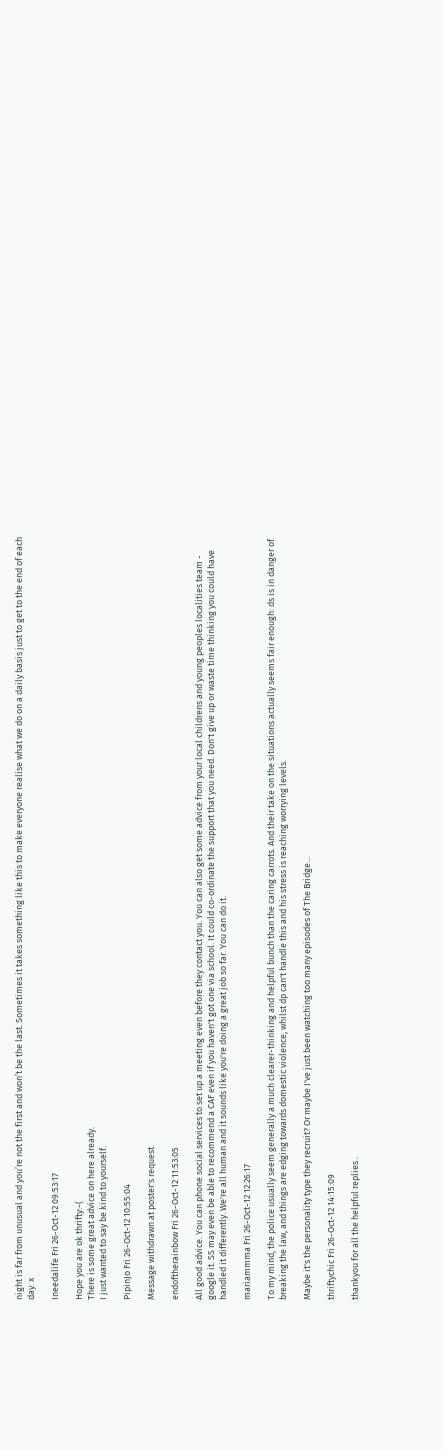night is far from unusual and you’re not the first and won’t be the last. Sometimes it takes something like this to make everyone realise what we do on a daily basis just to get to the end of each day. x

Ineedalife Fri 26-Oct-12 09:53:17

Hope you are ok thrifty:-(
There is some great advice on here already.
I just wanted to say be kind to yourself.

PipinJo Fri 26-Oct-12 10:55:04

Message withdrawn at poster's request.

endoftherainbow Fri 26-Oct-12 11:53:05

All good advice. You can phone social services to set up a meeting even before they contact you. You can also get some advice from your local childrens and young peoples localities team - google it. SS may even be able to recommend a CAF even if you haven't got one via school. It could co-ordinate the support that you need. Don't give up or waste time thinking you could have handled it differently. We're all human and it sounds like you're doing a great job so far. You can do it.

mariammma Fri 26-Oct-12 12:26:17

To my mind, the police usually seem generally a much clearer-thinking and helpful bunch than the caring carrots. And their take on the situations actually seems fair enough: ds is in danger of breaking the law, and things are edging towards domestic violence, whilst dp can't handle this and his stress is reaching worrying levels.

Maybe it's the personality type they recruit? Or maybe I've just been watching too many episodes of The Bridge...

thriftychic Fri 26-Oct-12 14:15:09

thankyou for all the helpful replies .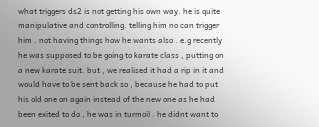what triggers ds2 is not getting his own way. he is quite manipulative and controlling. telling him no can trigger him . not having things how he wants also . e.g recently he was supposed to be going to karate class , putting on a new karate suit. but , we realised it had a rip in it and would have to be sent back so , because he had to put his old one on again instead of the new one as he had been exited to do , he was in turmoil . he didnt want to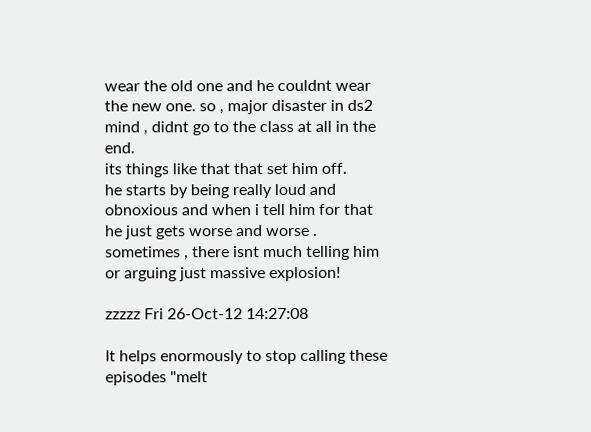wear the old one and he couldnt wear the new one. so , major disaster in ds2 mind , didnt go to the class at all in the end.
its things like that that set him off.
he starts by being really loud and obnoxious and when i tell him for that he just gets worse and worse .
sometimes , there isnt much telling him or arguing just massive explosion!

zzzzz Fri 26-Oct-12 14:27:08

It helps enormously to stop calling these episodes "melt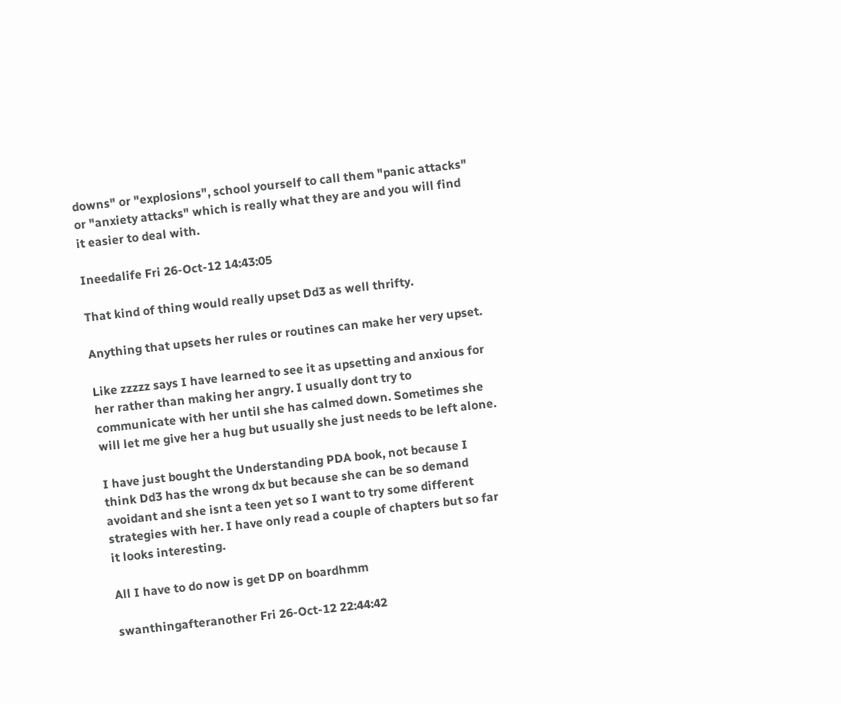downs" or "explosions", school yourself to call them "panic attacks" or "anxiety attacks" which is really what they are and you will find it easier to deal with.

Ineedalife Fri 26-Oct-12 14:43:05

That kind of thing would really upset Dd3 as well thrifty.

Anything that upsets her rules or routines can make her very upset.

Like zzzzz says I have learned to see it as upsetting and anxious for her rather than making her angry. I usually dont try to communicate with her until she has calmed down. Sometimes she will let me give her a hug but usually she just needs to be left alone.

I have just bought the Understanding PDA book, not because I think Dd3 has the wrong dx but because she can be so demand avoidant and she isnt a teen yet so I want to try some different strategies with her. I have only read a couple of chapters but so far it looks interesting.

All I have to do now is get DP on boardhmm

swanthingafteranother Fri 26-Oct-12 22:44:42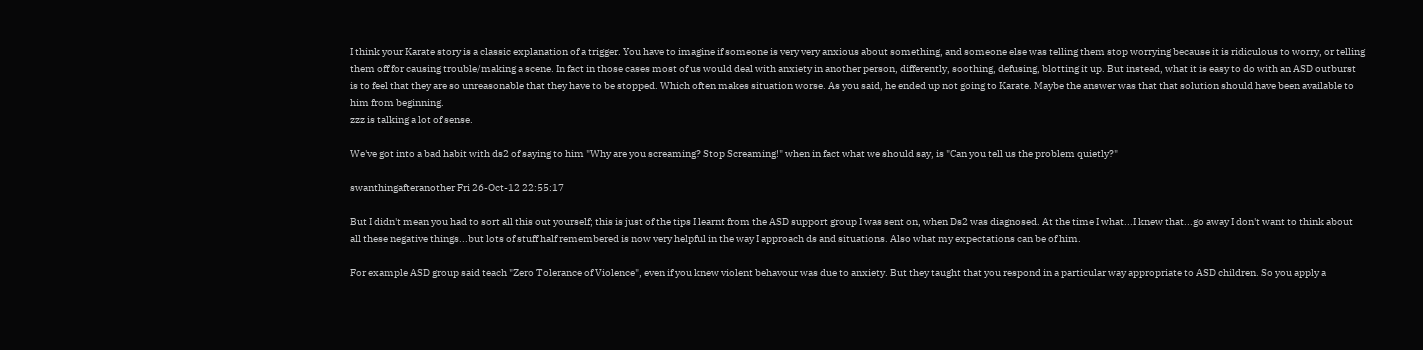I think your Karate story is a classic explanation of a trigger. You have to imagine if someone is very very anxious about something, and someone else was telling them stop worrying because it is ridiculous to worry, or telling them off for causing trouble/making a scene. In fact in those cases most of us would deal with anxiety in another person, differently, soothing, defusing, blotting it up. But instead, what it is easy to do with an ASD outburst is to feel that they are so unreasonable that they have to be stopped. Which often makes situation worse. As you said, he ended up not going to Karate. Maybe the answer was that that solution should have been available to him from beginning.
zzz is talking a lot of sense.

We've got into a bad habit with ds2 of saying to him "Why are you screaming? Stop Screaming!" when in fact what we should say, is "Can you tell us the problem quietly?"

swanthingafteranother Fri 26-Oct-12 22:55:17

But I didn't mean you had to sort all this out yourself; this is just of the tips I learnt from the ASD support group I was sent on, when Ds2 was diagnosed. At the time I what...I knew that...go away I don't want to think about all these negative things...but lots of stuff half remembered is now very helpful in the way I approach ds and situations. Also what my expectations can be of him.

For example ASD group said teach "Zero Tolerance of Violence", even if you knew violent behavour was due to anxiety. But they taught that you respond in a particular way appropriate to ASD children. So you apply a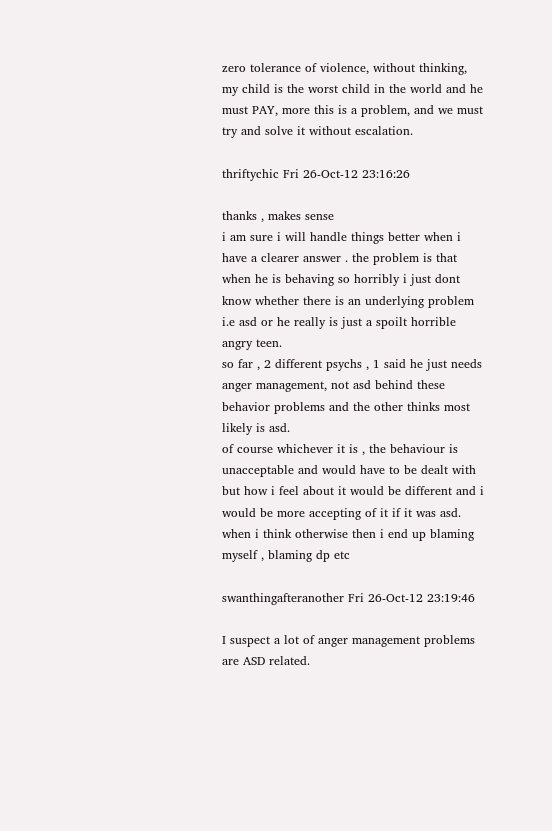zero tolerance of violence, without thinking, my child is the worst child in the world and he must PAY, more this is a problem, and we must try and solve it without escalation.

thriftychic Fri 26-Oct-12 23:16:26

thanks , makes sense
i am sure i will handle things better when i have a clearer answer . the problem is that when he is behaving so horribly i just dont know whether there is an underlying problem i.e asd or he really is just a spoilt horrible angry teen.
so far , 2 different psychs , 1 said he just needs anger management, not asd behind these behavior problems and the other thinks most likely is asd.
of course whichever it is , the behaviour is unacceptable and would have to be dealt with but how i feel about it would be different and i would be more accepting of it if it was asd. when i think otherwise then i end up blaming myself , blaming dp etc

swanthingafteranother Fri 26-Oct-12 23:19:46

I suspect a lot of anger management problems are ASD related.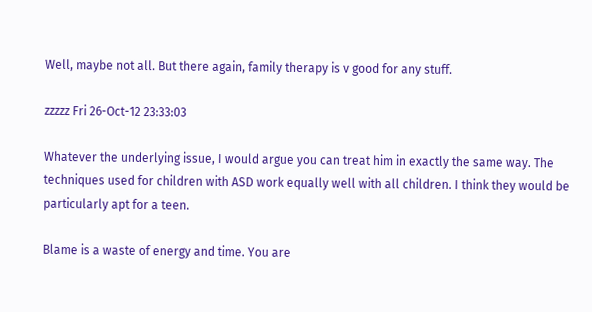Well, maybe not all. But there again, family therapy is v good for any stuff.

zzzzz Fri 26-Oct-12 23:33:03

Whatever the underlying issue, I would argue you can treat him in exactly the same way. The techniques used for children with ASD work equally well with all children. I think they would be particularly apt for a teen.

Blame is a waste of energy and time. You are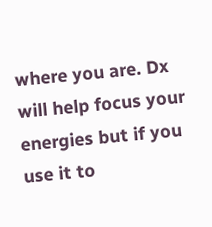where you are. Dx will help focus your energies but if you use it to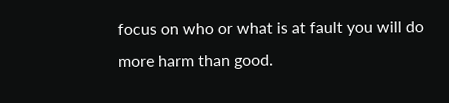focus on who or what is at fault you will do more harm than good.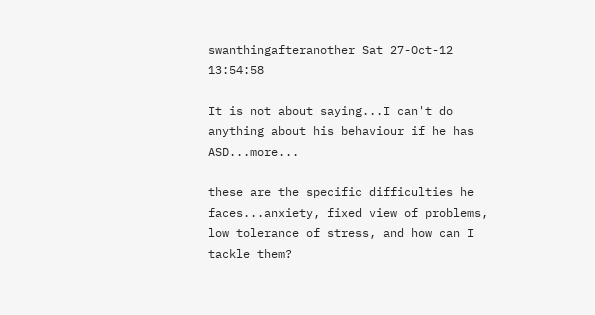swanthingafteranother Sat 27-Oct-12 13:54:58

It is not about saying...I can't do anything about his behaviour if he has ASD...more...

these are the specific difficulties he faces...anxiety, fixed view of problems, low tolerance of stress, and how can I tackle them?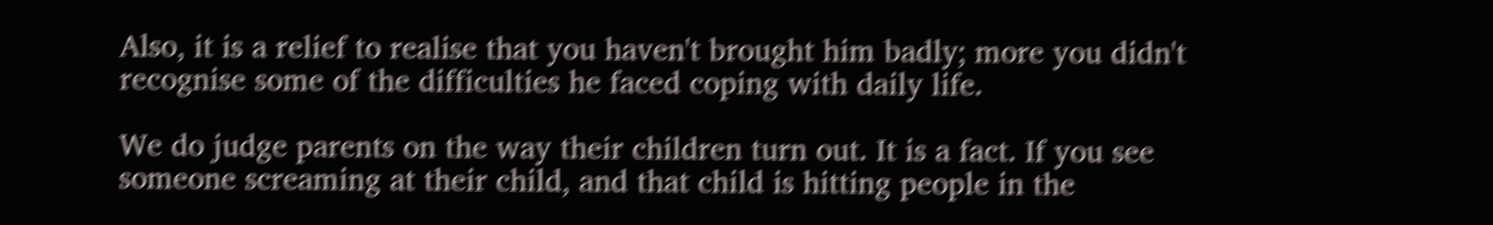Also, it is a relief to realise that you haven't brought him badly; more you didn't recognise some of the difficulties he faced coping with daily life.

We do judge parents on the way their children turn out. It is a fact. If you see someone screaming at their child, and that child is hitting people in the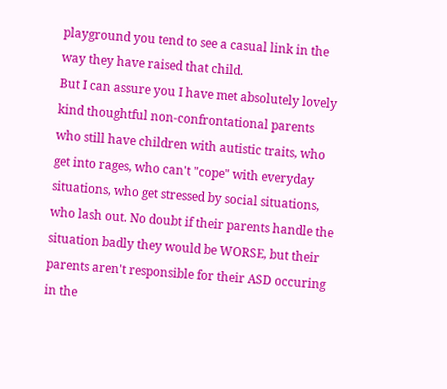playground you tend to see a casual link in the way they have raised that child.
But I can assure you I have met absolutely lovely kind thoughtful non-confrontational parents who still have children with autistic traits, who get into rages, who can't "cope" with everyday situations, who get stressed by social situations, who lash out. No doubt if their parents handle the situation badly they would be WORSE, but their parents aren't responsible for their ASD occuring in the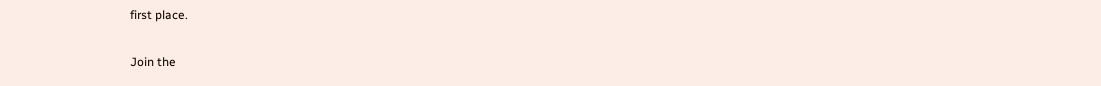first place.

Join the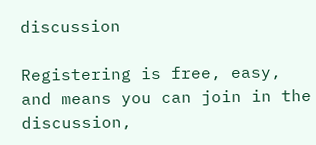discussion

Registering is free, easy, and means you can join in the discussion,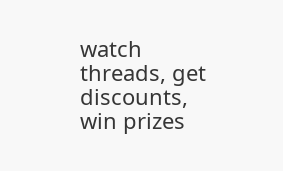watch threads, get discounts, win prizes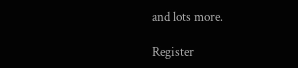and lots more.

Register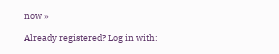now »

Already registered? Log in with: